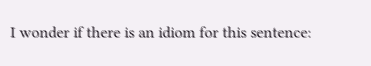I wonder if there is an idiom for this sentence: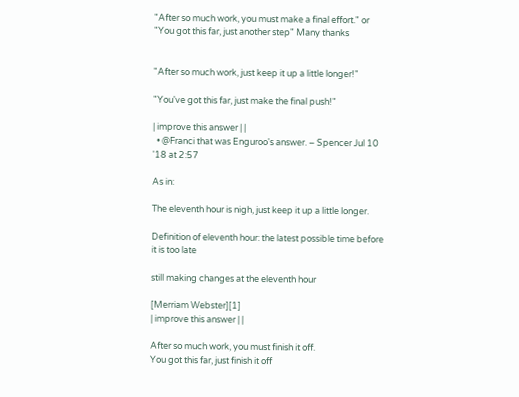"After so much work, you must make a final effort." or "You got this far, just another step" Many thanks


"After so much work, just keep it up a little longer!"

"You've got this far, just make the final push!"

| improve this answer | |
  • @Franci that was Enguroo's answer. – Spencer Jul 10 '18 at 2:57

As in:

The eleventh hour is nigh, just keep it up a little longer.

Definition of eleventh hour: the latest possible time before it is too late

still making changes at the eleventh hour

[Merriam Webster][1]
| improve this answer | |

After so much work, you must finish it off.
You got this far, just finish it off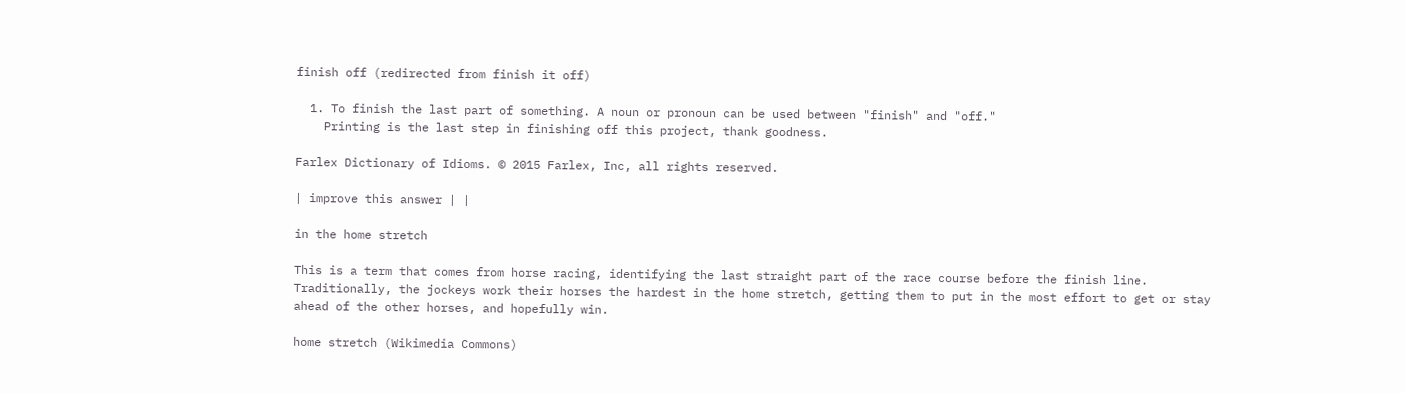finish off (redirected from finish it off)

  1. To finish the last part of something. A noun or pronoun can be used between "finish" and "off."
    Printing is the last step in finishing off this project, thank goodness.

Farlex Dictionary of Idioms. © 2015 Farlex, Inc, all rights reserved.

| improve this answer | |

in the home stretch

This is a term that comes from horse racing, identifying the last straight part of the race course before the finish line. Traditionally, the jockeys work their horses the hardest in the home stretch, getting them to put in the most effort to get or stay ahead of the other horses, and hopefully win.

home stretch (Wikimedia Commons)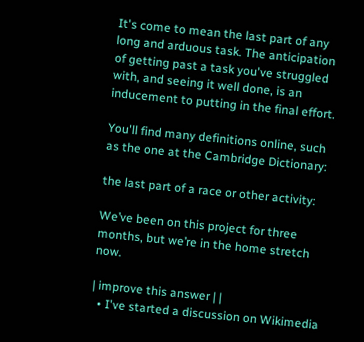It's come to mean the last part of any long and arduous task. The anticipation of getting past a task you've struggled with, and seeing it well done, is an inducement to putting in the final effort.

You'll find many definitions online, such as the one at the Cambridge Dictionary:

the last part of a race or other activity:

We’ve been on this project for three months, but we’re in the home stretch now.

| improve this answer | |
  • I've started a discussion on Wikimedia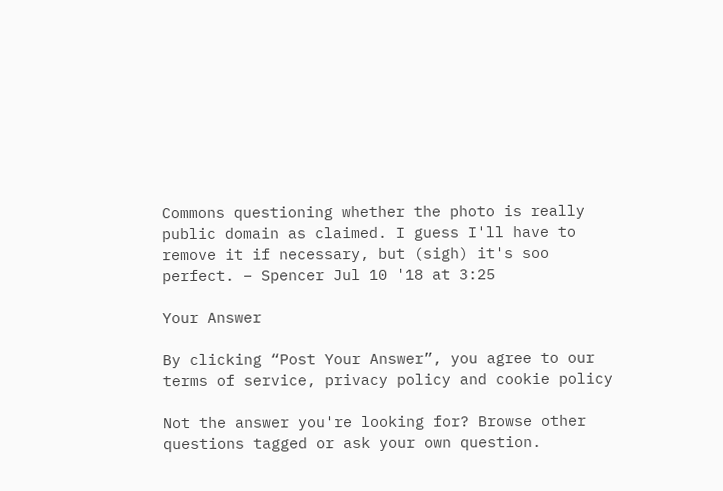Commons questioning whether the photo is really public domain as claimed. I guess I'll have to remove it if necessary, but (sigh) it's soo perfect. – Spencer Jul 10 '18 at 3:25

Your Answer

By clicking “Post Your Answer”, you agree to our terms of service, privacy policy and cookie policy

Not the answer you're looking for? Browse other questions tagged or ask your own question.